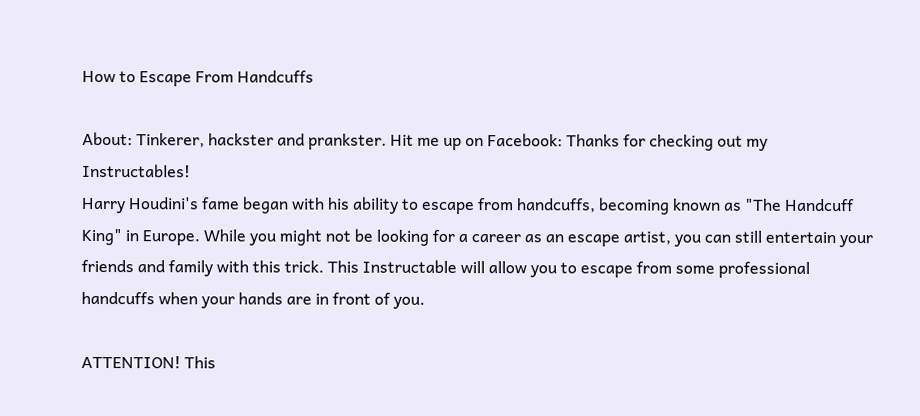How to Escape From Handcuffs

About: Tinkerer, hackster and prankster. Hit me up on Facebook: Thanks for checking out my Instructables!
Harry Houdini's fame began with his ability to escape from handcuffs, becoming known as "The Handcuff King" in Europe. While you might not be looking for a career as an escape artist, you can still entertain your friends and family with this trick. This Instructable will allow you to escape from some professional handcuffs when your hands are in front of you.

ATTENTION! This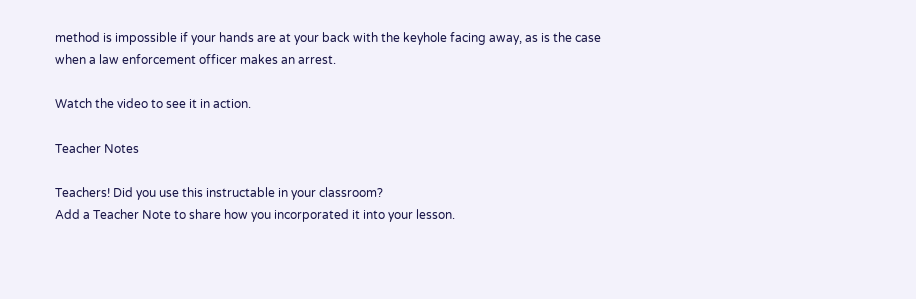method is impossible if your hands are at your back with the keyhole facing away, as is the case when a law enforcement officer makes an arrest.

Watch the video to see it in action.

Teacher Notes

Teachers! Did you use this instructable in your classroom?
Add a Teacher Note to share how you incorporated it into your lesson.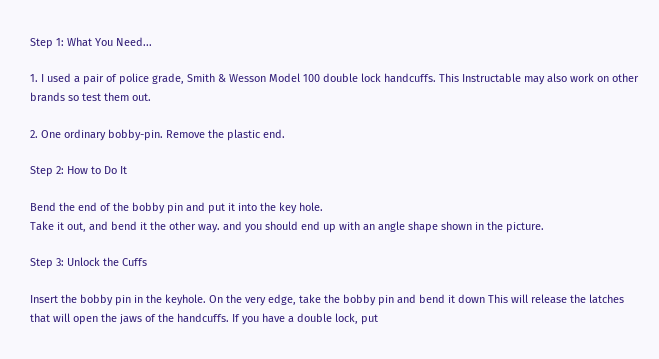Step 1: What You Need...

1. I used a pair of police grade, Smith & Wesson Model 100 double lock handcuffs. This Instructable may also work on other brands so test them out.

2. One ordinary bobby-pin. Remove the plastic end.

Step 2: How to Do It

Bend the end of the bobby pin and put it into the key hole.
Take it out, and bend it the other way. and you should end up with an angle shape shown in the picture.

Step 3: Unlock the Cuffs

Insert the bobby pin in the keyhole. On the very edge, take the bobby pin and bend it down This will release the latches that will open the jaws of the handcuffs. If you have a double lock, put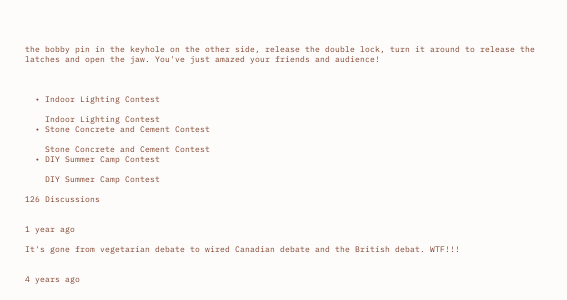the bobby pin in the keyhole on the other side, release the double lock, turn it around to release the latches and open the jaw. You've just amazed your friends and audience!



  • Indoor Lighting Contest

    Indoor Lighting Contest
  • Stone Concrete and Cement Contest

    Stone Concrete and Cement Contest
  • DIY Summer Camp Contest

    DIY Summer Camp Contest

126 Discussions


1 year ago

It's gone from vegetarian debate to wired Canadian debate and the British debat. WTF!!!


4 years ago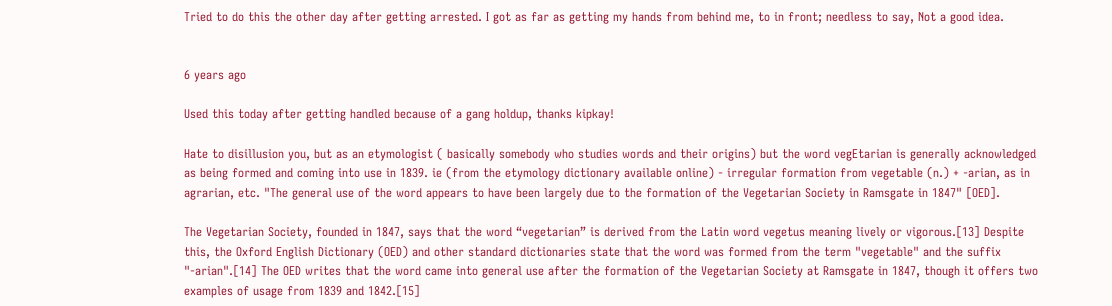Tried to do this the other day after getting arrested. I got as far as getting my hands from behind me, to in front; needless to say, Not a good idea.


6 years ago

Used this today after getting handled because of a gang holdup, thanks kipkay!

Hate to disillusion you, but as an etymologist ( basically somebody who studies words and their origins) but the word vegEtarian is generally acknowledged as being formed and coming into use in 1839. ie (from the etymology dictionary available online) - irregular formation from vegetable (n.) + -arian, as in agrarian, etc. "The general use of the word appears to have been largely due to the formation of the Vegetarian Society in Ramsgate in 1847" [OED].

The Vegetarian Society, founded in 1847, says that the word “vegetarian” is derived from the Latin word vegetus meaning lively or vigorous.[13] Despite this, the Oxford English Dictionary (OED) and other standard dictionaries state that the word was formed from the term "vegetable" and the suffix "-arian".[14] The OED writes that the word came into general use after the formation of the Vegetarian Society at Ramsgate in 1847, though it offers two examples of usage from 1839 and 1842.[15]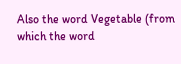Also the word Vegetable (from which the word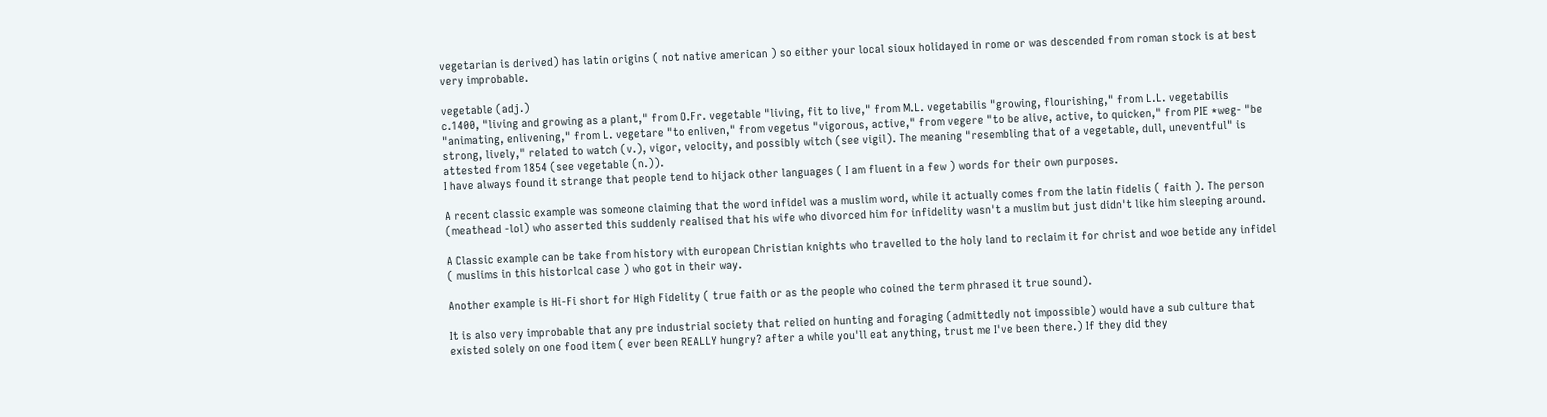vegetarian is derived) has latin origins ( not native american ) so either your local sioux holidayed in rome or was descended from roman stock is at best very improbable.

vegetable (adj.)
c.1400, "living and growing as a plant," from O.Fr. vegetable "living, fit to live," from M.L. vegetabilis "growing, flourishing," from L.L. vegetabilis "animating, enlivening," from L. vegetare "to enliven," from vegetus "vigorous, active," from vegere "to be alive, active, to quicken," from PIE *weg- "be strong, lively," related to watch (v.), vigor, velocity, and possibly witch (see vigil). The meaning "resembling that of a vegetable, dull, uneventful" is attested from 1854 (see vegetable (n.)).
I have always found it strange that people tend to hijack other languages ( I am fluent in a few ) words for their own purposes.

A recent classic example was someone claiming that the word infidel was a muslim word, while it actually comes from the latin fidelis ( faith ). The person (meathead -lol) who asserted this suddenly realised that his wife who divorced him for infidelity wasn't a muslim but just didn't like him sleeping around.

A Classic example can be take from history with european Christian knights who travelled to the holy land to reclaim it for christ and woe betide any infidel ( muslims in this historlcal case ) who got in their way.

Another example is Hi-Fi short for High Fidelity ( true faith or as the people who coined the term phrased it true sound).

It is also very improbable that any pre industrial society that relied on hunting and foraging (admittedly not impossible) would have a sub culture that existed solely on one food item ( ever been REALLY hungry? after a while you'll eat anything, trust me I've been there.) If they did they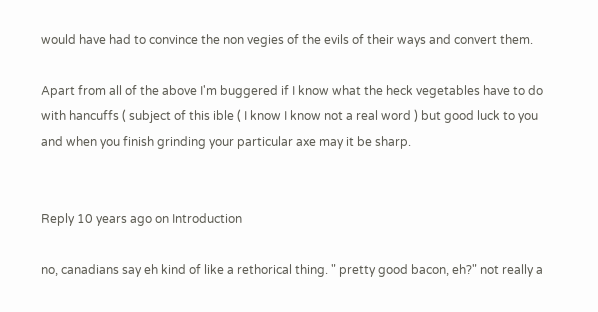would have had to convince the non vegies of the evils of their ways and convert them.

Apart from all of the above I'm buggered if I know what the heck vegetables have to do with hancuffs ( subject of this ible ( I know I know not a real word ) but good luck to you and when you finish grinding your particular axe may it be sharp.


Reply 10 years ago on Introduction

no, canadians say eh kind of like a rethorical thing. " pretty good bacon, eh?" not really a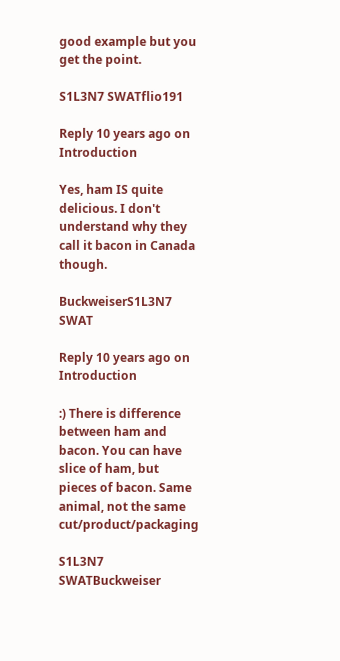good example but you get the point.

S1L3N7 SWATflio191

Reply 10 years ago on Introduction

Yes, ham IS quite delicious. I don't understand why they call it bacon in Canada though.

BuckweiserS1L3N7 SWAT

Reply 10 years ago on Introduction

:) There is difference between ham and bacon. You can have slice of ham, but pieces of bacon. Same animal, not the same cut/product/packaging

S1L3N7 SWATBuckweiser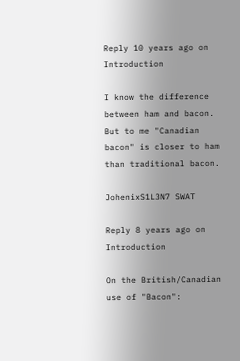Reply 10 years ago on Introduction

I know the difference between ham and bacon. But to me "Canadian bacon" is closer to ham than traditional bacon.

JohenixS1L3N7 SWAT

Reply 8 years ago on Introduction

On the British/Canadian use of "Bacon":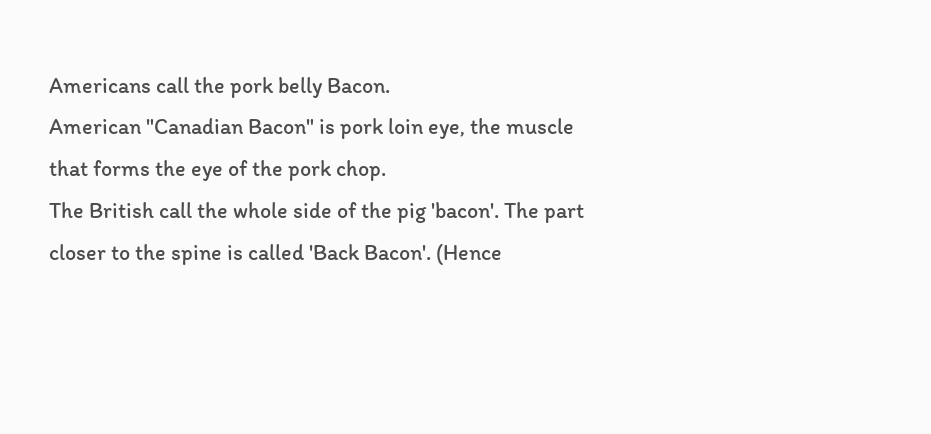Americans call the pork belly Bacon.
American "Canadian Bacon" is pork loin eye, the muscle that forms the eye of the pork chop.
The British call the whole side of the pig 'bacon'. The part closer to the spine is called 'Back Bacon'. (Hence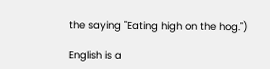the saying "Eating high on the hog.")

English is a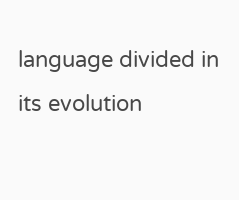language divided in its evolution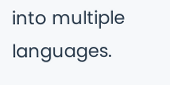into multiple languages.